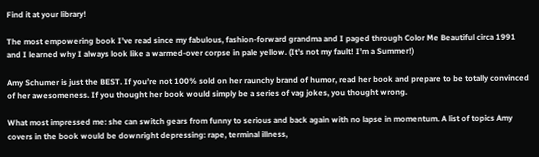Find it at your library!

The most empowering book I’ve read since my fabulous, fashion-forward grandma and I paged through Color Me Beautiful circa 1991 and I learned why I always look like a warmed-over corpse in pale yellow. (It’s not my fault! I’m a Summer!)

Amy Schumer is just the BEST. If you’re not 100% sold on her raunchy brand of humor, read her book and prepare to be totally convinced of her awesomeness. If you thought her book would simply be a series of vag jokes, you thought wrong.

What most impressed me: she can switch gears from funny to serious and back again with no lapse in momentum. A list of topics Amy covers in the book would be downright depressing: rape, terminal illness,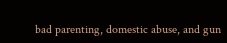bad parenting, domestic abuse, and gun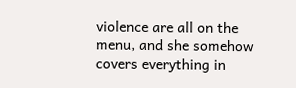violence are all on the menu, and she somehow covers everything in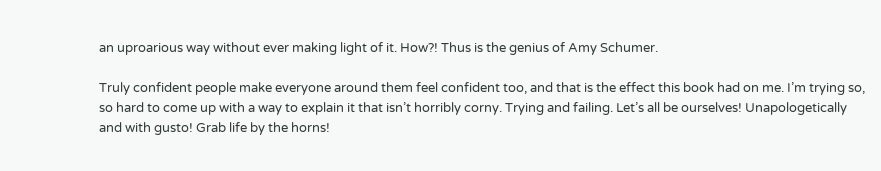an uproarious way without ever making light of it. How?! Thus is the genius of Amy Schumer.

Truly confident people make everyone around them feel confident too, and that is the effect this book had on me. I’m trying so, so hard to come up with a way to explain it that isn’t horribly corny. Trying and failing. Let’s all be ourselves! Unapologetically and with gusto! Grab life by the horns!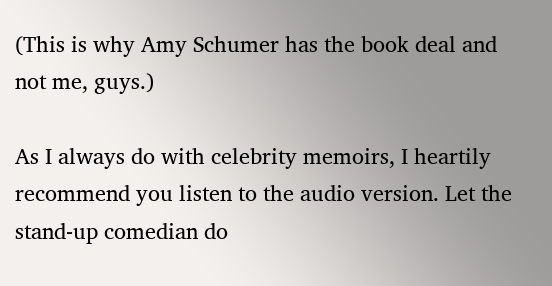(This is why Amy Schumer has the book deal and not me, guys.)

As I always do with celebrity memoirs, I heartily recommend you listen to the audio version. Let the stand-up comedian do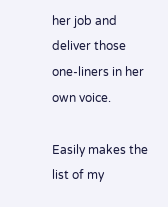her job and deliver those one-liners in her own voice.

Easily makes the list of my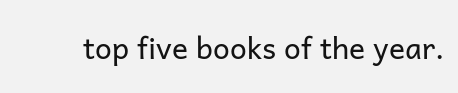top five books of the year.